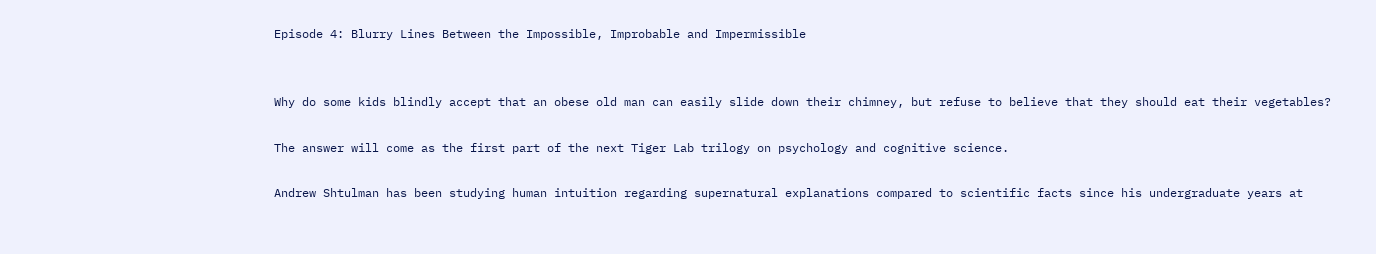Episode 4: Blurry Lines Between the Impossible, Improbable and Impermissible


Why do some kids blindly accept that an obese old man can easily slide down their chimney, but refuse to believe that they should eat their vegetables?

The answer will come as the first part of the next Tiger Lab trilogy on psychology and cognitive science.

Andrew Shtulman has been studying human intuition regarding supernatural explanations compared to scientific facts since his undergraduate years at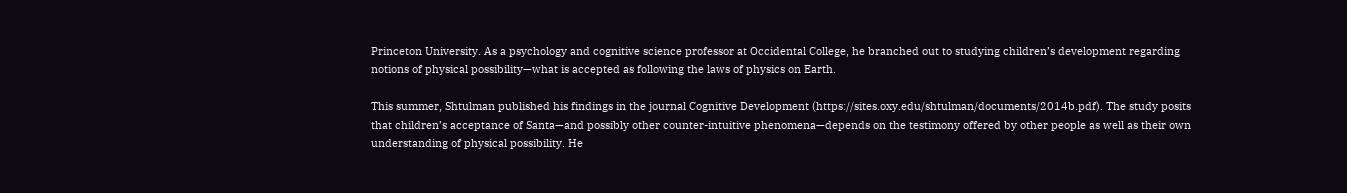Princeton University. As a psychology and cognitive science professor at Occidental College, he branched out to studying children’s development regarding notions of physical possibility—what is accepted as following the laws of physics on Earth.

This summer, Shtulman published his findings in the journal Cognitive Development (https://sites.oxy.edu/shtulman/documents/2014b.pdf). The study posits that children’s acceptance of Santa—and possibly other counter-intuitive phenomena—depends on the testimony offered by other people as well as their own understanding of physical possibility. He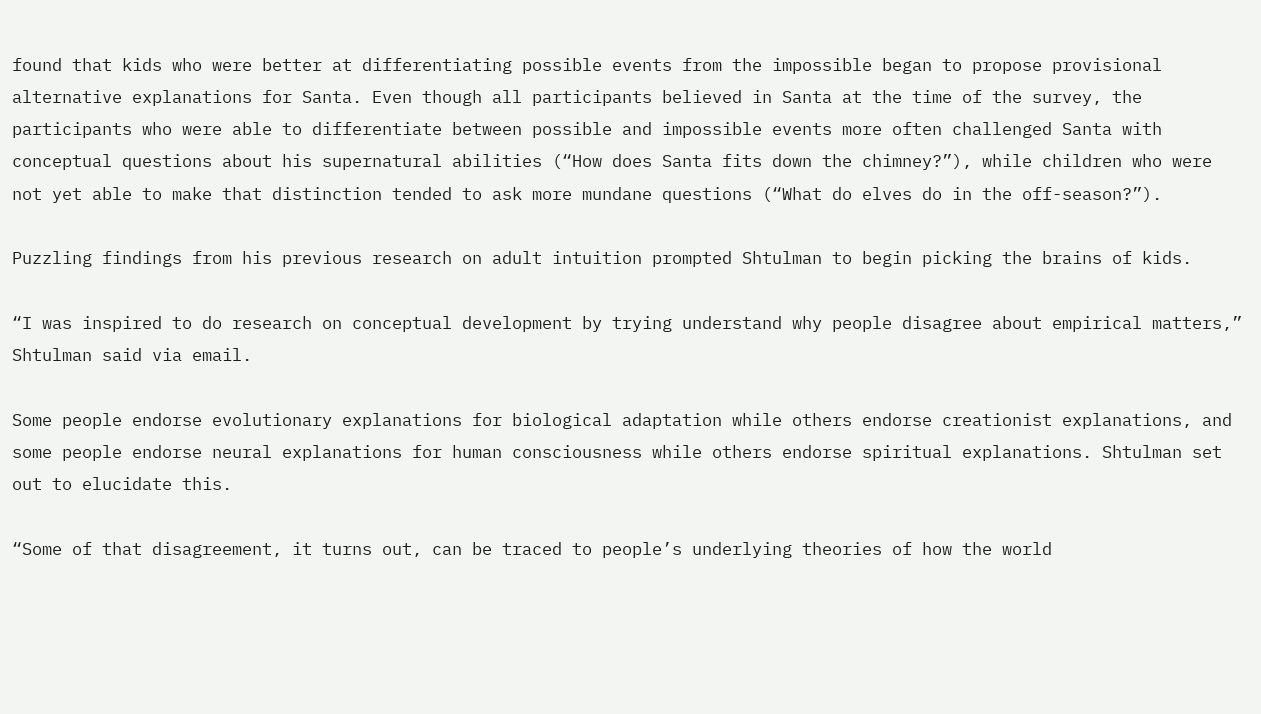found that kids who were better at differentiating possible events from the impossible began to propose provisional alternative explanations for Santa. Even though all participants believed in Santa at the time of the survey, the participants who were able to differentiate between possible and impossible events more often challenged Santa with conceptual questions about his supernatural abilities (“How does Santa fits down the chimney?”), while children who were not yet able to make that distinction tended to ask more mundane questions (“What do elves do in the off-season?”).

Puzzling findings from his previous research on adult intuition prompted Shtulman to begin picking the brains of kids.

“I was inspired to do research on conceptual development by trying understand why people disagree about empirical matters,” Shtulman said via email.

Some people endorse evolutionary explanations for biological adaptation while others endorse creationist explanations, and some people endorse neural explanations for human consciousness while others endorse spiritual explanations. Shtulman set out to elucidate this.

“Some of that disagreement, it turns out, can be traced to people’s underlying theories of how the world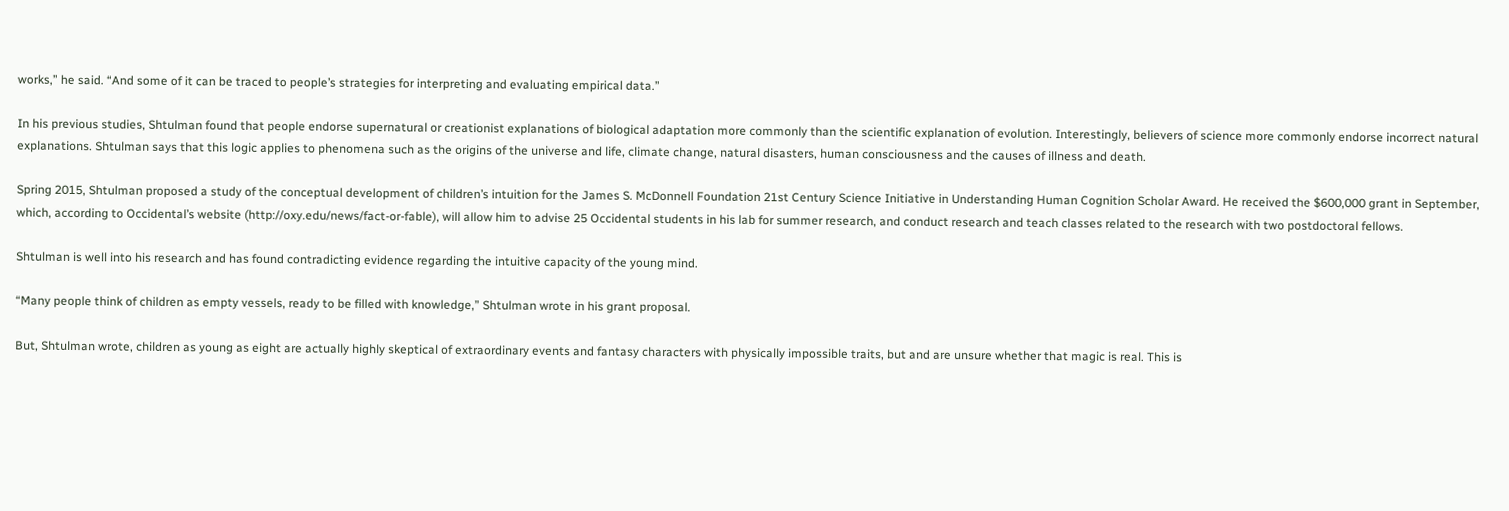works,” he said. “And some of it can be traced to people’s strategies for interpreting and evaluating empirical data.”

In his previous studies, Shtulman found that people endorse supernatural or creationist explanations of biological adaptation more commonly than the scientific explanation of evolution. Interestingly, believers of science more commonly endorse incorrect natural explanations. Shtulman says that this logic applies to phenomena such as the origins of the universe and life, climate change, natural disasters, human consciousness and the causes of illness and death.

Spring 2015, Shtulman proposed a study of the conceptual development of children’s intuition for the James S. McDonnell Foundation 21st Century Science Initiative in Understanding Human Cognition Scholar Award. He received the $600,000 grant in September, which, according to Occidental’s website (http://oxy.edu/news/fact-or-fable), will allow him to advise 25 Occidental students in his lab for summer research, and conduct research and teach classes related to the research with two postdoctoral fellows.

Shtulman is well into his research and has found contradicting evidence regarding the intuitive capacity of the young mind.

“Many people think of children as empty vessels, ready to be filled with knowledge,” Shtulman wrote in his grant proposal.

But, Shtulman wrote, children as young as eight are actually highly skeptical of extraordinary events and fantasy characters with physically impossible traits, but and are unsure whether that magic is real. This is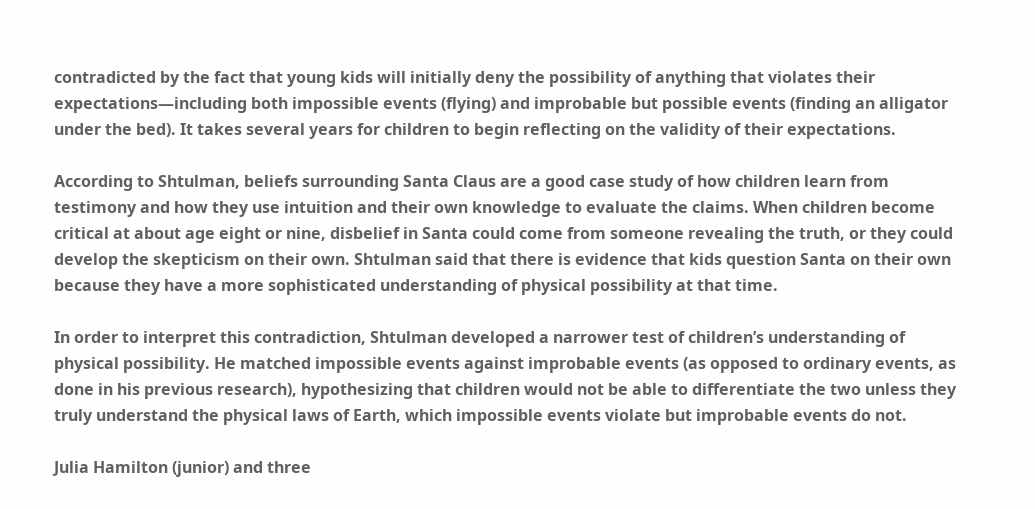contradicted by the fact that young kids will initially deny the possibility of anything that violates their expectations—including both impossible events (flying) and improbable but possible events (finding an alligator under the bed). It takes several years for children to begin reflecting on the validity of their expectations.

According to Shtulman, beliefs surrounding Santa Claus are a good case study of how children learn from testimony and how they use intuition and their own knowledge to evaluate the claims. When children become critical at about age eight or nine, disbelief in Santa could come from someone revealing the truth, or they could develop the skepticism on their own. Shtulman said that there is evidence that kids question Santa on their own because they have a more sophisticated understanding of physical possibility at that time.

In order to interpret this contradiction, Shtulman developed a narrower test of children’s understanding of physical possibility. He matched impossible events against improbable events (as opposed to ordinary events, as done in his previous research), hypothesizing that children would not be able to differentiate the two unless they truly understand the physical laws of Earth, which impossible events violate but improbable events do not.

Julia Hamilton (junior) and three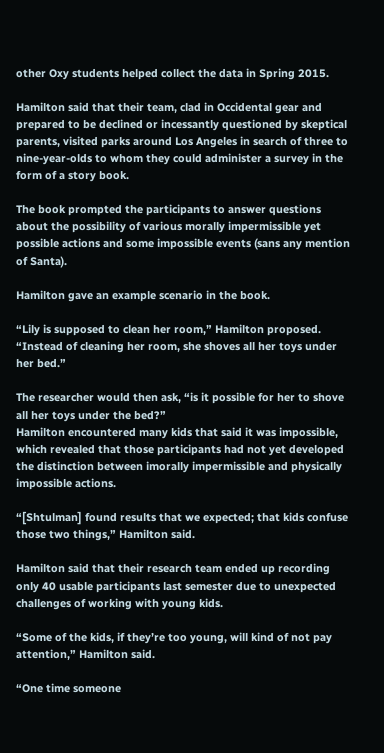other Oxy students helped collect the data in Spring 2015.

Hamilton said that their team, clad in Occidental gear and prepared to be declined or incessantly questioned by skeptical parents, visited parks around Los Angeles in search of three to nine-year-olds to whom they could administer a survey in the form of a story book.

The book prompted the participants to answer questions about the possibility of various morally impermissible yet possible actions and some impossible events (sans any mention of Santa).

Hamilton gave an example scenario in the book.

“Lily is supposed to clean her room,” Hamilton proposed. “Instead of cleaning her room, she shoves all her toys under her bed.”

The researcher would then ask, “is it possible for her to shove all her toys under the bed?”
Hamilton encountered many kids that said it was impossible, which revealed that those participants had not yet developed the distinction between imorally impermissible and physically impossible actions.

“[Shtulman] found results that we expected; that kids confuse those two things,” Hamilton said.

Hamilton said that their research team ended up recording only 40 usable participants last semester due to unexpected challenges of working with young kids.

“Some of the kids, if they’re too young, will kind of not pay attention,” Hamilton said.

“One time someone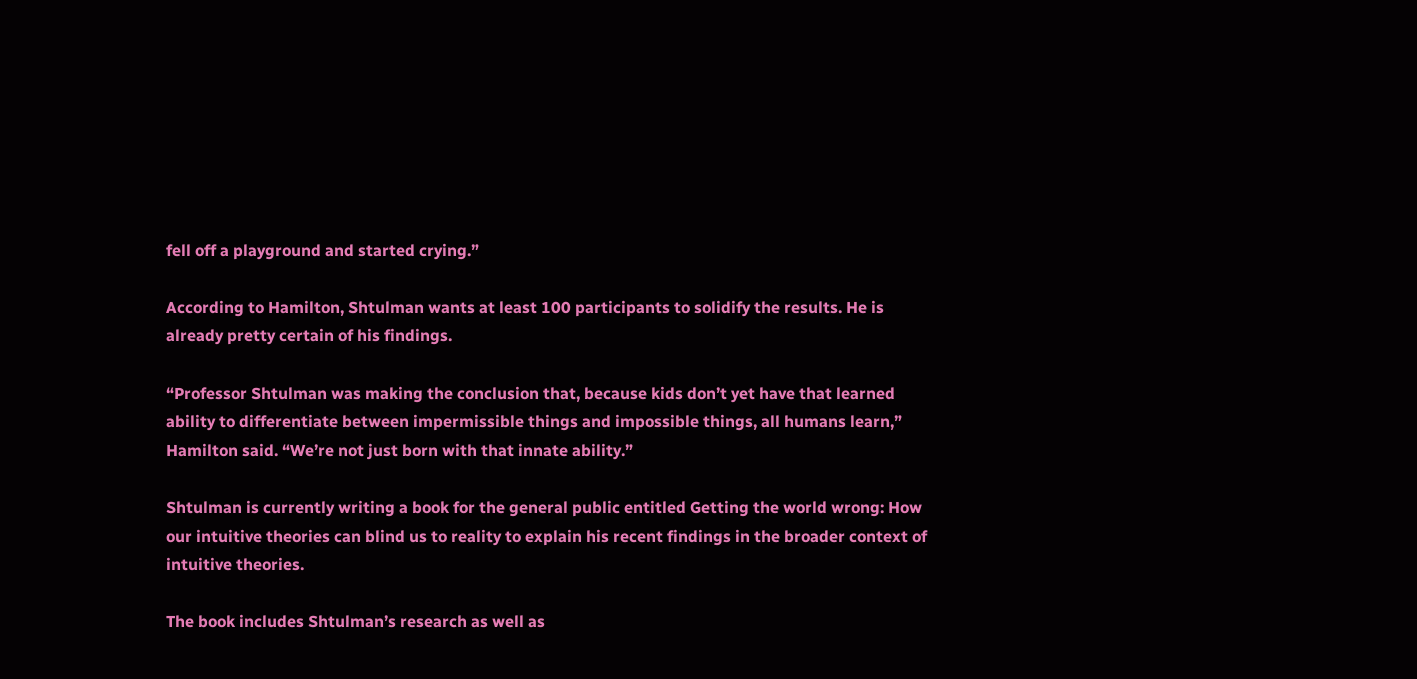fell off a playground and started crying.”

According to Hamilton, Shtulman wants at least 100 participants to solidify the results. He is already pretty certain of his findings.

“Professor Shtulman was making the conclusion that, because kids don’t yet have that learned ability to differentiate between impermissible things and impossible things, all humans learn,” Hamilton said. “We’re not just born with that innate ability.”

Shtulman is currently writing a book for the general public entitled Getting the world wrong: How our intuitive theories can blind us to reality to explain his recent findings in the broader context of intuitive theories.

The book includes Shtulman’s research as well as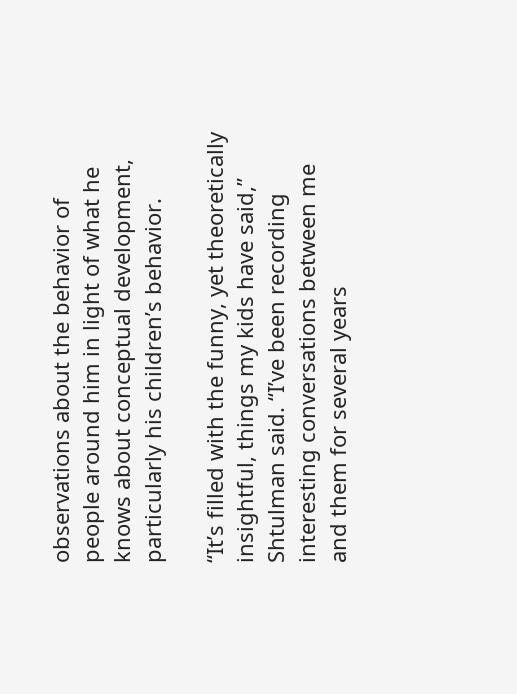observations about the behavior of people around him in light of what he knows about conceptual development, particularly his children’s behavior.

“It’s filled with the funny, yet theoretically insightful, things my kids have said,” Shtulman said. “I’ve been recording interesting conversations between me and them for several years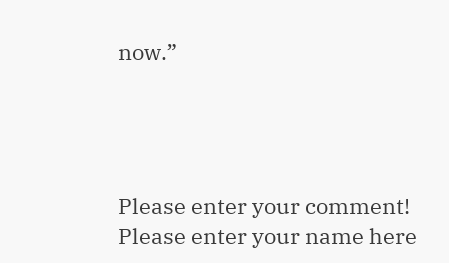now.”




Please enter your comment!
Please enter your name here